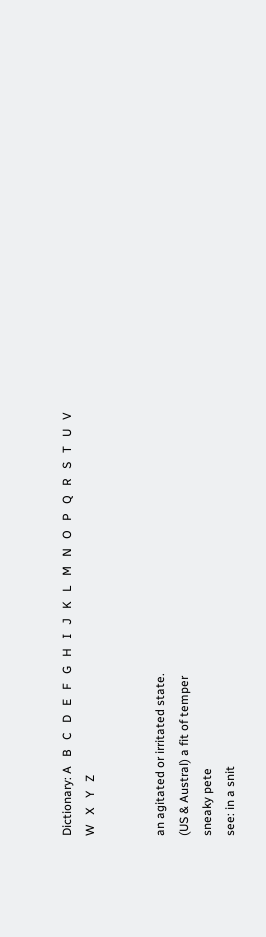Dictionary: A   B   C   D   E   F   G   H   I   J   K   L   M   N   O   P   Q   R   S   T   U   V   W   X   Y   Z


an agitated or irritated state.
(US & Austral) a fit of temper
sneaky pete
see: in a snit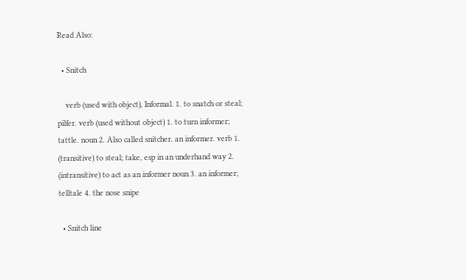Read Also:

  • Snitch

    verb (used with object), Informal. 1. to snatch or steal; pilfer. verb (used without object) 1. to turn informer; tattle. noun 2. Also called snitcher. an informer. verb 1. (transitive) to steal; take, esp in an underhand way 2. (intransitive) to act as an informer noun 3. an informer; telltale 4. the nose snipe

  • Snitch line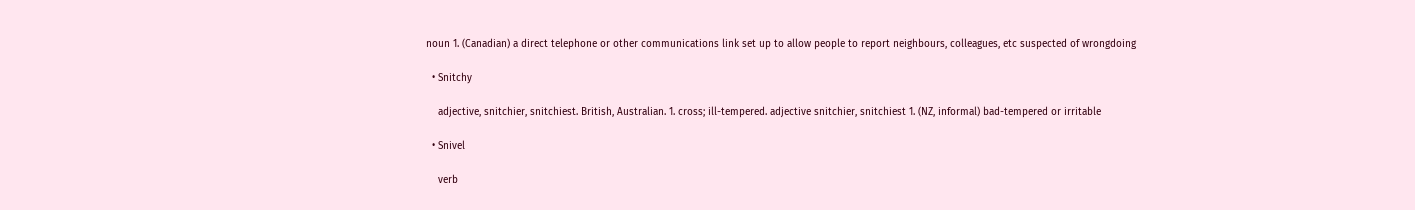noun 1. (Canadian) a direct telephone or other communications link set up to allow people to report neighbours, colleagues, etc suspected of wrongdoing

  • Snitchy

    adjective, snitchier, snitchiest. British, Australian. 1. cross; ill-tempered. adjective snitchier, snitchiest 1. (NZ, informal) bad-tempered or irritable

  • Snivel

    verb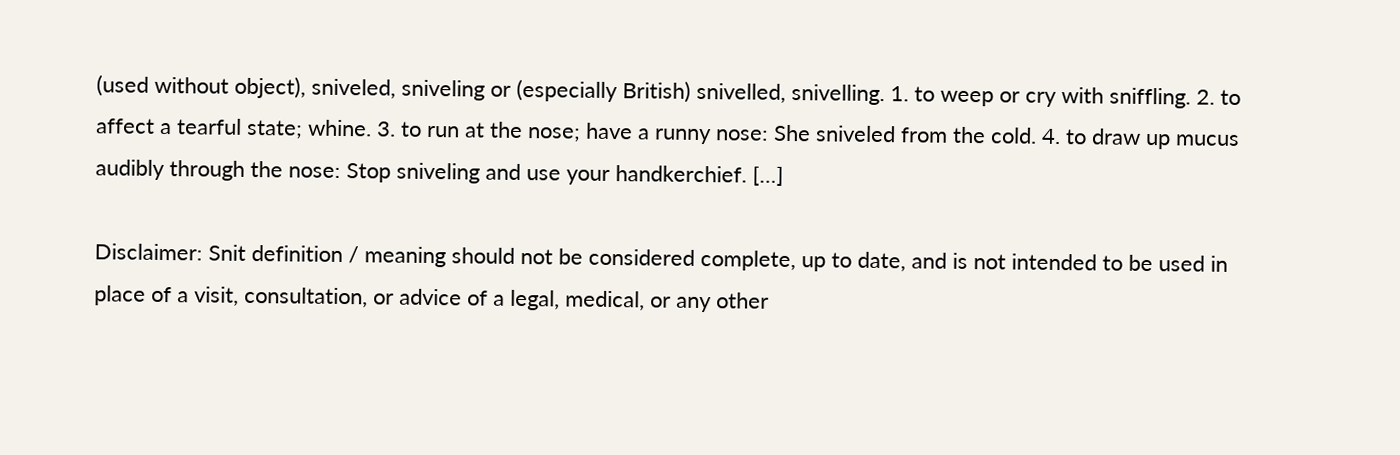(used without object), sniveled, sniveling or (especially British) snivelled, snivelling. 1. to weep or cry with sniffling. 2. to affect a tearful state; whine. 3. to run at the nose; have a runny nose: She sniveled from the cold. 4. to draw up mucus audibly through the nose: Stop sniveling and use your handkerchief. […]

Disclaimer: Snit definition / meaning should not be considered complete, up to date, and is not intended to be used in place of a visit, consultation, or advice of a legal, medical, or any other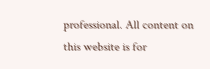professional. All content on this website is for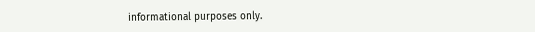informational purposes only.